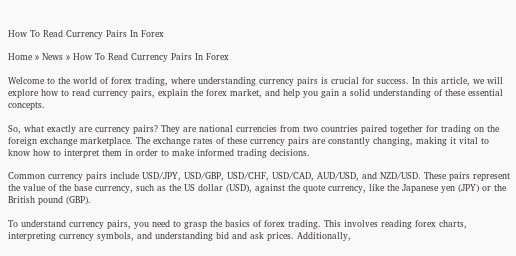How To Read Currency Pairs In Forex

Home » News » How To Read Currency Pairs In Forex

Welcome to the world of forex trading, where understanding currency pairs is crucial for success. In this article, we will explore how to read currency pairs, explain the forex market, and help you gain a solid understanding of these essential concepts.

So, what exactly are currency pairs? They are national currencies from two countries paired together for trading on the foreign exchange marketplace. The exchange rates of these currency pairs are constantly changing, making it vital to know how to interpret them in order to make informed trading decisions.

Common currency pairs include USD/JPY, USD/GBP, USD/CHF, USD/CAD, AUD/USD, and NZD/USD. These pairs represent the value of the base currency, such as the US dollar (USD), against the quote currency, like the Japanese yen (JPY) or the British pound (GBP).

To understand currency pairs, you need to grasp the basics of forex trading. This involves reading forex charts, interpreting currency symbols, and understanding bid and ask prices. Additionally,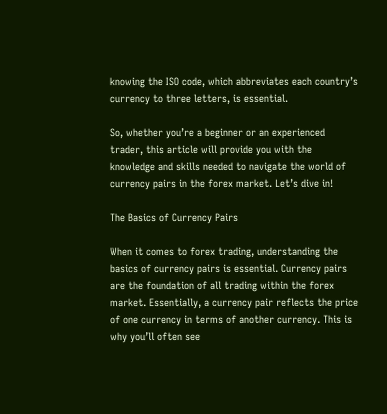knowing the ISO code, which abbreviates each country’s currency to three letters, is essential.

So, whether you’re a beginner or an experienced trader, this article will provide you with the knowledge and skills needed to navigate the world of currency pairs in the forex market. Let’s dive in!

The Basics of Currency Pairs

When it comes to forex trading, understanding the basics of currency pairs is essential. Currency pairs are the foundation of all trading within the forex market. Essentially, a currency pair reflects the price of one currency in terms of another currency. This is why you’ll often see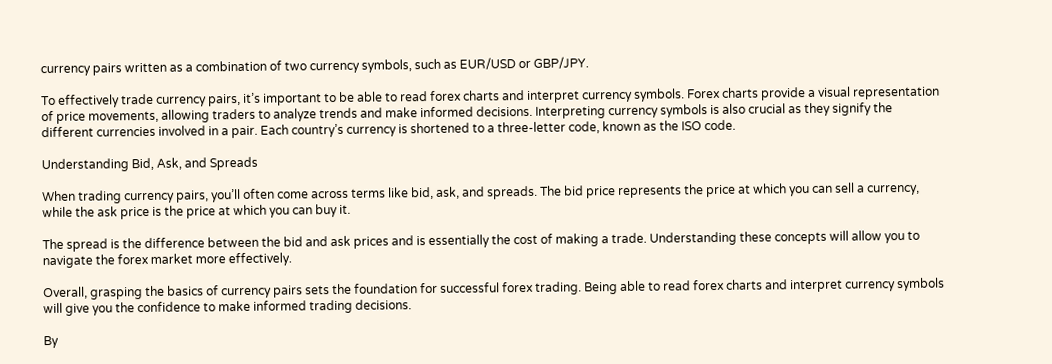currency pairs written as a combination of two currency symbols, such as EUR/USD or GBP/JPY.

To effectively trade currency pairs, it’s important to be able to read forex charts and interpret currency symbols. Forex charts provide a visual representation of price movements, allowing traders to analyze trends and make informed decisions. Interpreting currency symbols is also crucial as they signify the different currencies involved in a pair. Each country’s currency is shortened to a three-letter code, known as the ISO code.

Understanding Bid, Ask, and Spreads

When trading currency pairs, you’ll often come across terms like bid, ask, and spreads. The bid price represents the price at which you can sell a currency, while the ask price is the price at which you can buy it.

The spread is the difference between the bid and ask prices and is essentially the cost of making a trade. Understanding these concepts will allow you to navigate the forex market more effectively.

Overall, grasping the basics of currency pairs sets the foundation for successful forex trading. Being able to read forex charts and interpret currency symbols will give you the confidence to make informed trading decisions.

By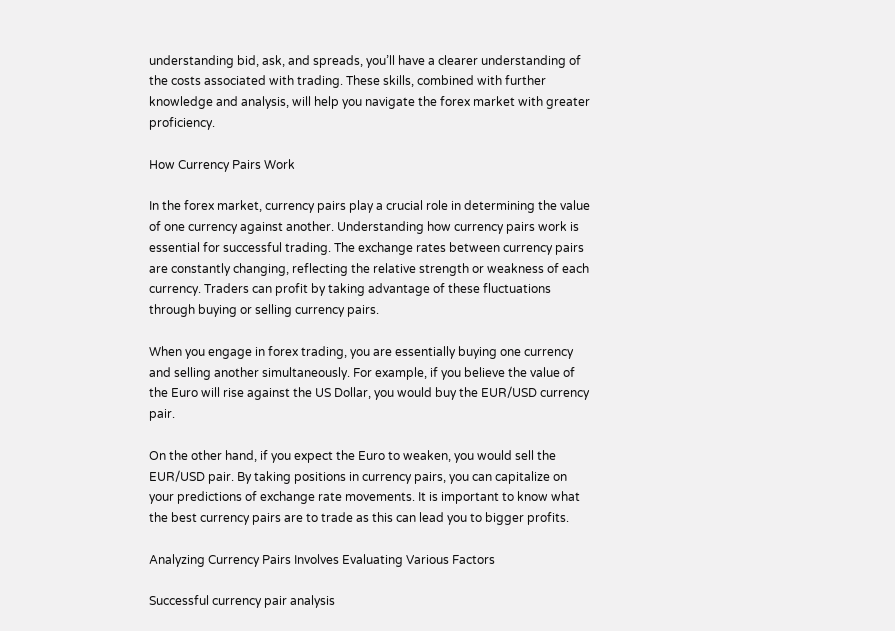understanding bid, ask, and spreads, you’ll have a clearer understanding of the costs associated with trading. These skills, combined with further knowledge and analysis, will help you navigate the forex market with greater proficiency.

How Currency Pairs Work

In the forex market, currency pairs play a crucial role in determining the value of one currency against another. Understanding how currency pairs work is essential for successful trading. The exchange rates between currency pairs are constantly changing, reflecting the relative strength or weakness of each currency. Traders can profit by taking advantage of these fluctuations through buying or selling currency pairs.

When you engage in forex trading, you are essentially buying one currency and selling another simultaneously. For example, if you believe the value of the Euro will rise against the US Dollar, you would buy the EUR/USD currency pair.

On the other hand, if you expect the Euro to weaken, you would sell the EUR/USD pair. By taking positions in currency pairs, you can capitalize on your predictions of exchange rate movements. It is important to know what the best currency pairs are to trade as this can lead you to bigger profits.

Analyzing Currency Pairs Involves Evaluating Various Factors

Successful currency pair analysis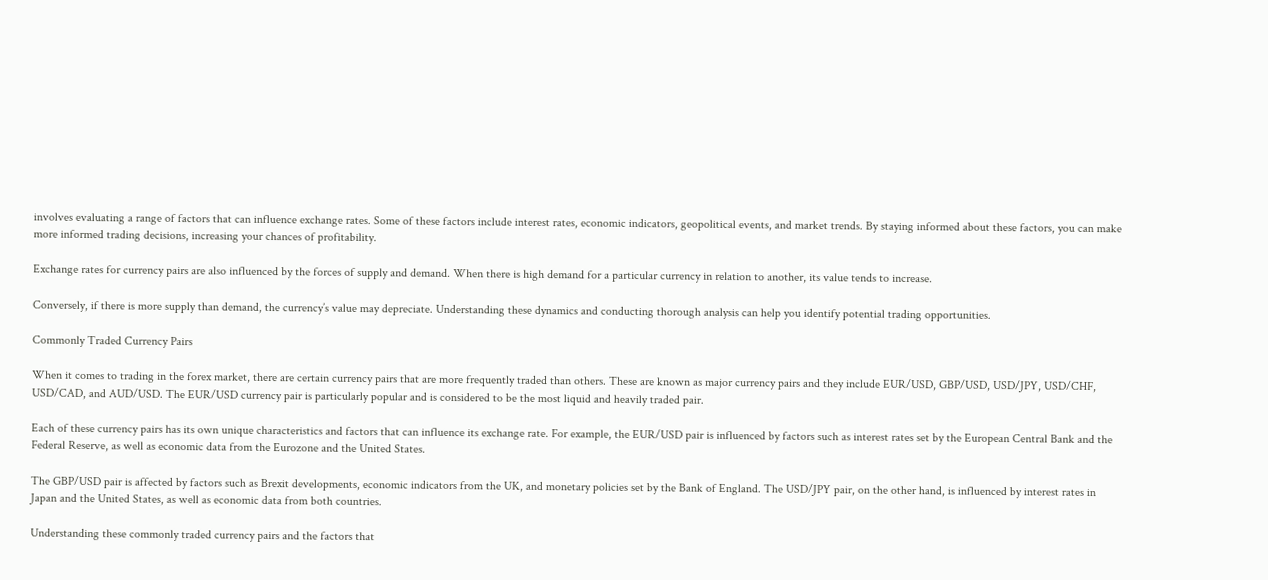involves evaluating a range of factors that can influence exchange rates. Some of these factors include interest rates, economic indicators, geopolitical events, and market trends. By staying informed about these factors, you can make more informed trading decisions, increasing your chances of profitability.

Exchange rates for currency pairs are also influenced by the forces of supply and demand. When there is high demand for a particular currency in relation to another, its value tends to increase.

Conversely, if there is more supply than demand, the currency’s value may depreciate. Understanding these dynamics and conducting thorough analysis can help you identify potential trading opportunities.

Commonly Traded Currency Pairs

When it comes to trading in the forex market, there are certain currency pairs that are more frequently traded than others. These are known as major currency pairs and they include EUR/USD, GBP/USD, USD/JPY, USD/CHF, USD/CAD, and AUD/USD. The EUR/USD currency pair is particularly popular and is considered to be the most liquid and heavily traded pair.

Each of these currency pairs has its own unique characteristics and factors that can influence its exchange rate. For example, the EUR/USD pair is influenced by factors such as interest rates set by the European Central Bank and the Federal Reserve, as well as economic data from the Eurozone and the United States.

The GBP/USD pair is affected by factors such as Brexit developments, economic indicators from the UK, and monetary policies set by the Bank of England. The USD/JPY pair, on the other hand, is influenced by interest rates in Japan and the United States, as well as economic data from both countries.

Understanding these commonly traded currency pairs and the factors that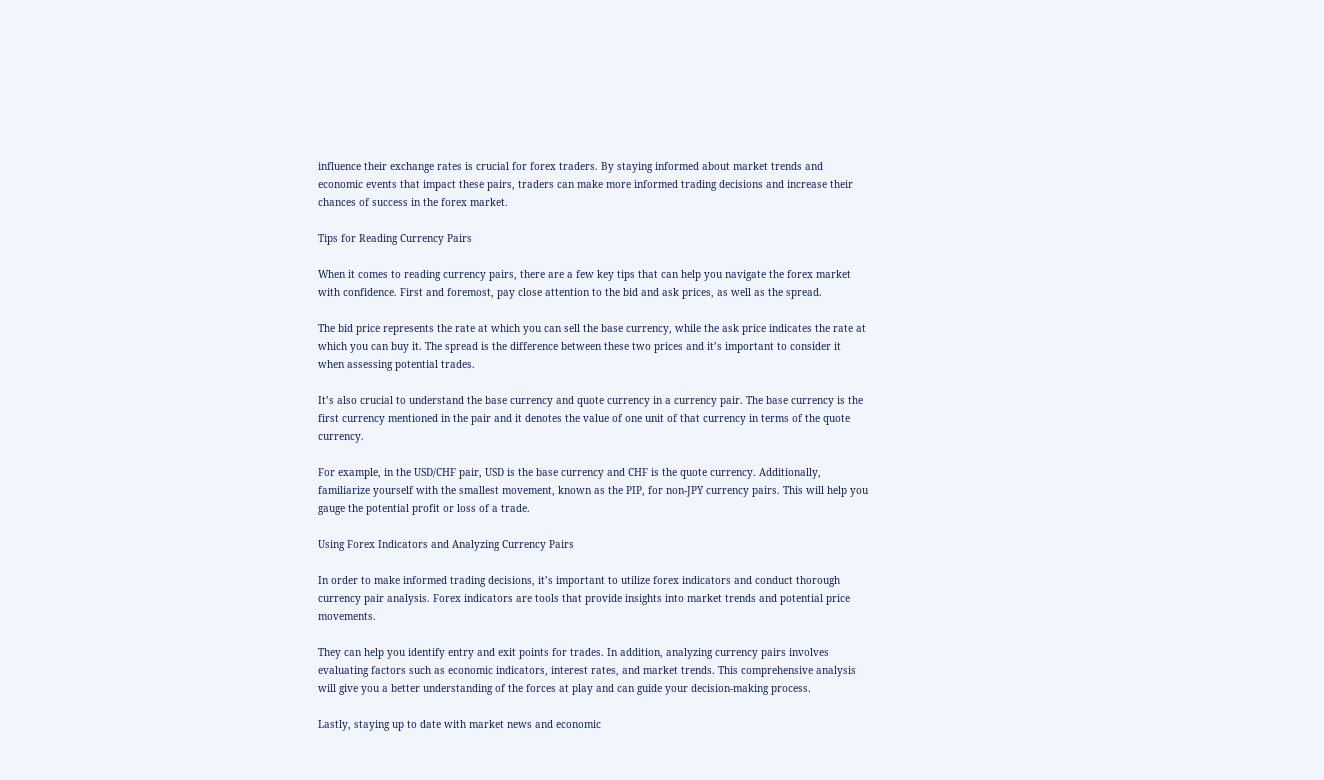influence their exchange rates is crucial for forex traders. By staying informed about market trends and economic events that impact these pairs, traders can make more informed trading decisions and increase their chances of success in the forex market.

Tips for Reading Currency Pairs

When it comes to reading currency pairs, there are a few key tips that can help you navigate the forex market with confidence. First and foremost, pay close attention to the bid and ask prices, as well as the spread.

The bid price represents the rate at which you can sell the base currency, while the ask price indicates the rate at which you can buy it. The spread is the difference between these two prices and it’s important to consider it when assessing potential trades.

It’s also crucial to understand the base currency and quote currency in a currency pair. The base currency is the first currency mentioned in the pair and it denotes the value of one unit of that currency in terms of the quote currency.

For example, in the USD/CHF pair, USD is the base currency and CHF is the quote currency. Additionally, familiarize yourself with the smallest movement, known as the PIP, for non-JPY currency pairs. This will help you gauge the potential profit or loss of a trade.

Using Forex Indicators and Analyzing Currency Pairs

In order to make informed trading decisions, it’s important to utilize forex indicators and conduct thorough currency pair analysis. Forex indicators are tools that provide insights into market trends and potential price movements.

They can help you identify entry and exit points for trades. In addition, analyzing currency pairs involves evaluating factors such as economic indicators, interest rates, and market trends. This comprehensive analysis will give you a better understanding of the forces at play and can guide your decision-making process.

Lastly, staying up to date with market news and economic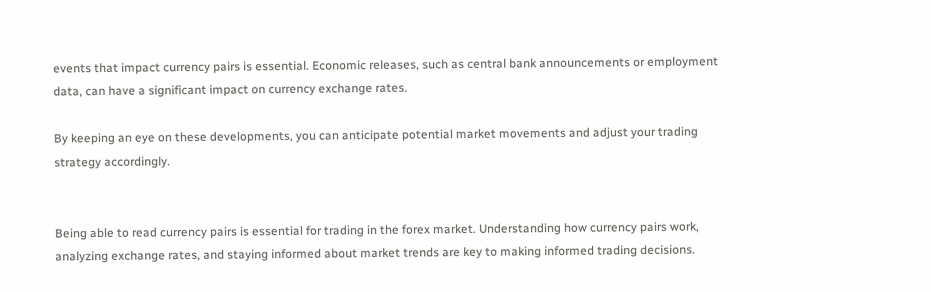events that impact currency pairs is essential. Economic releases, such as central bank announcements or employment data, can have a significant impact on currency exchange rates.

By keeping an eye on these developments, you can anticipate potential market movements and adjust your trading strategy accordingly.


Being able to read currency pairs is essential for trading in the forex market. Understanding how currency pairs work, analyzing exchange rates, and staying informed about market trends are key to making informed trading decisions.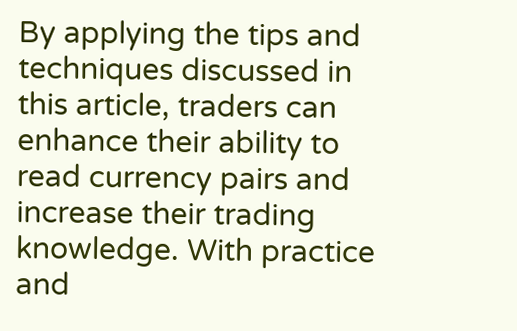By applying the tips and techniques discussed in this article, traders can enhance their ability to read currency pairs and increase their trading knowledge. With practice and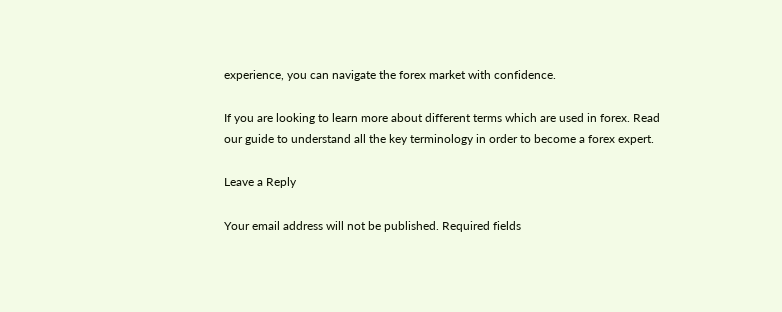experience, you can navigate the forex market with confidence.

If you are looking to learn more about different terms which are used in forex. Read our guide to understand all the key terminology in order to become a forex expert.

Leave a Reply

Your email address will not be published. Required fields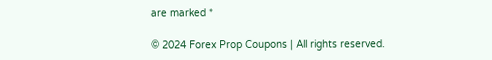are marked *

© 2024 Forex Prop Coupons | All rights reserved.